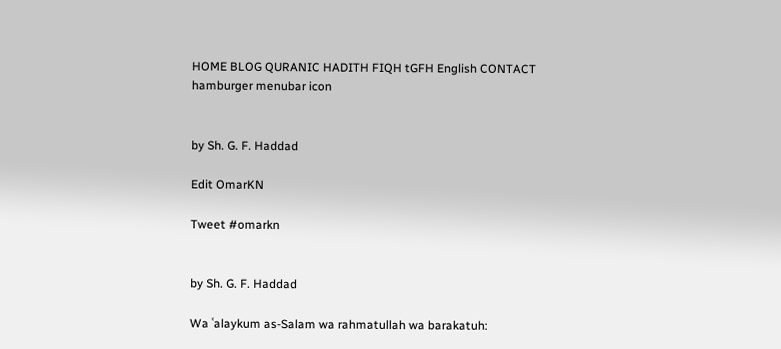HOME BLOG QURANIC HADITH FIQH tGFH English CONTACT hamburger menubar icon


by Sh. G. F. Haddad

Edit OmarKN

Tweet #omarkn


by Sh. G. F. Haddad

Wa ʿalaykum as-Salam wa rahmatullah wa barakatuh: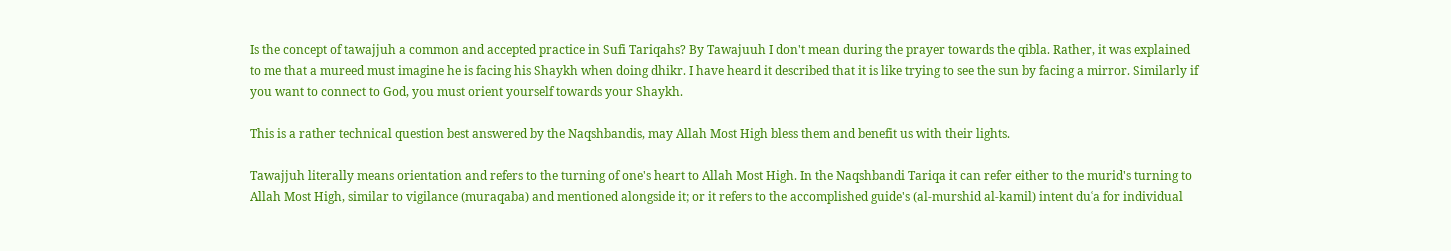Is the concept of tawajjuh a common and accepted practice in Sufi Tariqahs? By Tawajuuh I don't mean during the prayer towards the qibla. Rather, it was explained to me that a mureed must imagine he is facing his Shaykh when doing dhikr. I have heard it described that it is like trying to see the sun by facing a mirror. Similarly if you want to connect to God, you must orient yourself towards your Shaykh.

This is a rather technical question best answered by the Naqshbandis, may Allah Most High bless them and benefit us with their lights.

Tawajjuh literally means orientation and refers to the turning of one's heart to Allah Most High. In the Naqshbandi Tariqa it can refer either to the murid's turning to Allah Most High, similar to vigilance (muraqaba) and mentioned alongside it; or it refers to the accomplished guide's (al-murshid al-kamil) intent duʿa for individual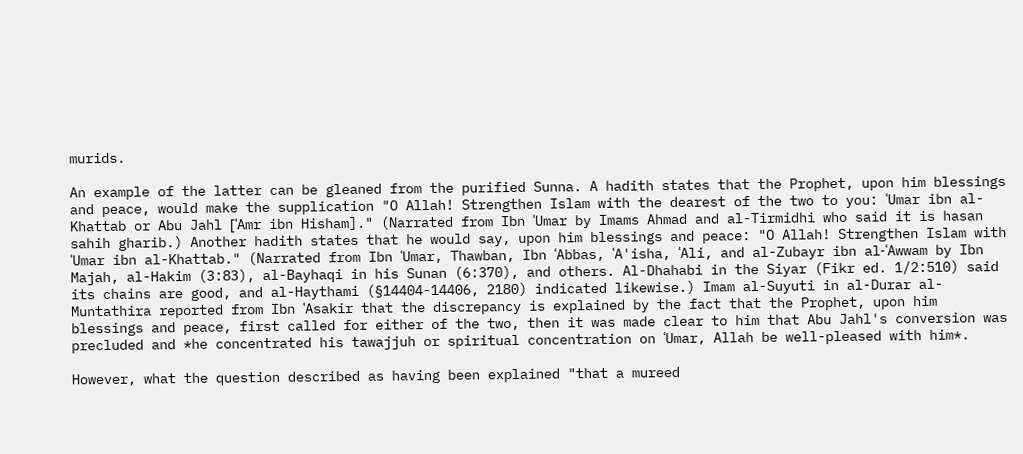murids.

An example of the latter can be gleaned from the purified Sunna. A hadith states that the Prophet, upon him blessings and peace, would make the supplication "O Allah! Strengthen Islam with the dearest of the two to you: ʿUmar ibn al-Khattab or Abu Jahl [ʿAmr ibn Hisham]." (Narrated from Ibn ʿUmar by Imams Ahmad and al-Tirmidhi who said it is hasan sahih gharib.) Another hadith states that he would say, upon him blessings and peace: "O Allah! Strengthen Islam with ʿUmar ibn al-Khattab." (Narrated from Ibn ʿUmar, Thawban, Ibn ʿAbbas, ʿA'isha, ʿAli, and al-Zubayr ibn al-ʿAwwam by Ibn Majah, al-Hakim (3:83), al-Bayhaqi in his Sunan (6:370), and others. Al-Dhahabi in the Siyar (Fikr ed. 1/2:510) said its chains are good, and al-Haythami (§14404-14406, 2180) indicated likewise.) Imam al-Suyuti in al-Durar al-Muntathira reported from Ibn ʿAsakir that the discrepancy is explained by the fact that the Prophet, upon him blessings and peace, first called for either of the two, then it was made clear to him that Abu Jahl's conversion was precluded and *he concentrated his tawajjuh or spiritual concentration on ʿUmar, Allah be well-pleased with him*.

However, what the question described as having been explained "that a mureed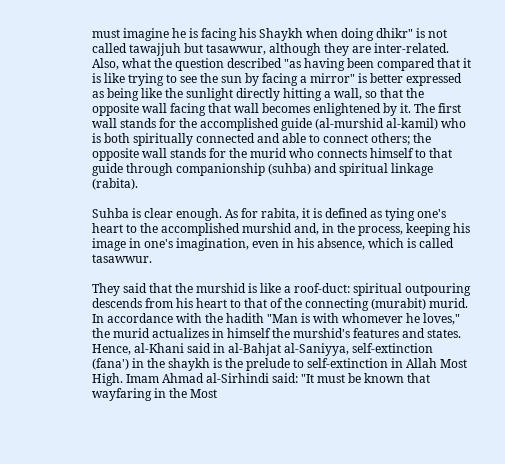must imagine he is facing his Shaykh when doing dhikr" is not called tawajjuh but tasawwur, although they are inter-related. Also, what the question described "as having been compared that it is like trying to see the sun by facing a mirror" is better expressed as being like the sunlight directly hitting a wall, so that the opposite wall facing that wall becomes enlightened by it. The first wall stands for the accomplished guide (al-murshid al-kamil) who is both spiritually connected and able to connect others; the opposite wall stands for the murid who connects himself to that guide through companionship (suhba) and spiritual linkage (rabita).

Suhba is clear enough. As for rabita, it is defined as tying one's heart to the accomplished murshid and, in the process, keeping his image in one's imagination, even in his absence, which is called tasawwur.

They said that the murshid is like a roof-duct: spiritual outpouring descends from his heart to that of the connecting (murabit) murid. In accordance with the hadith "Man is with whomever he loves," the murid actualizes in himself the murshid's features and states. Hence, al-Khani said in al-Bahjat al-Saniyya, self-extinction (fana') in the shaykh is the prelude to self-extinction in Allah Most High. Imam Ahmad al-Sirhindi said: "It must be known that wayfaring in the Most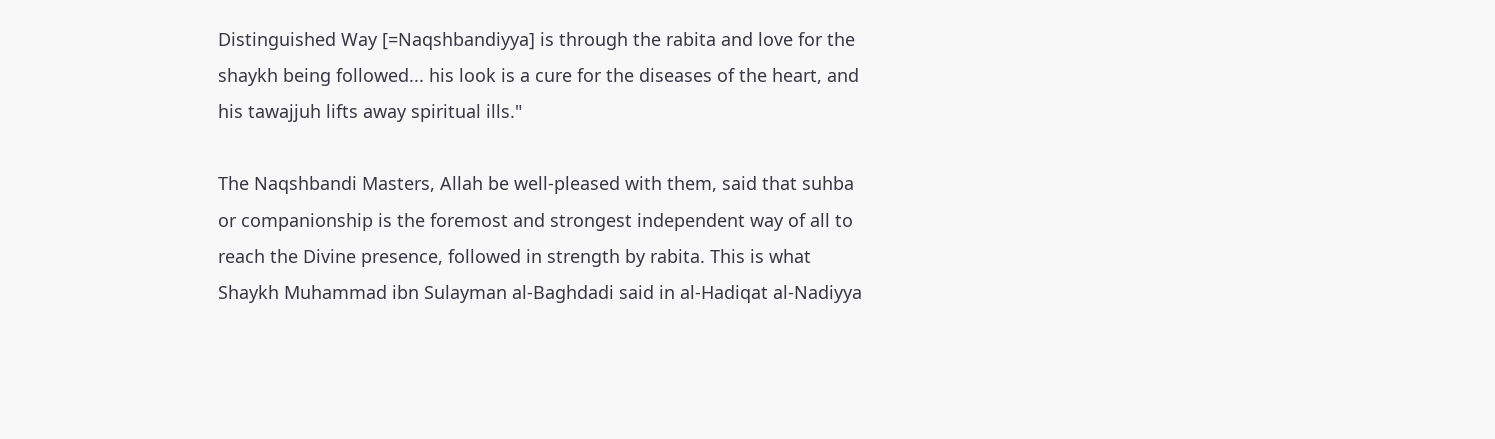Distinguished Way [=Naqshbandiyya] is through the rabita and love for the shaykh being followed... his look is a cure for the diseases of the heart, and his tawajjuh lifts away spiritual ills."

The Naqshbandi Masters, Allah be well-pleased with them, said that suhba or companionship is the foremost and strongest independent way of all to reach the Divine presence, followed in strength by rabita. This is what Shaykh Muhammad ibn Sulayman al-Baghdadi said in al-Hadiqat al-Nadiyya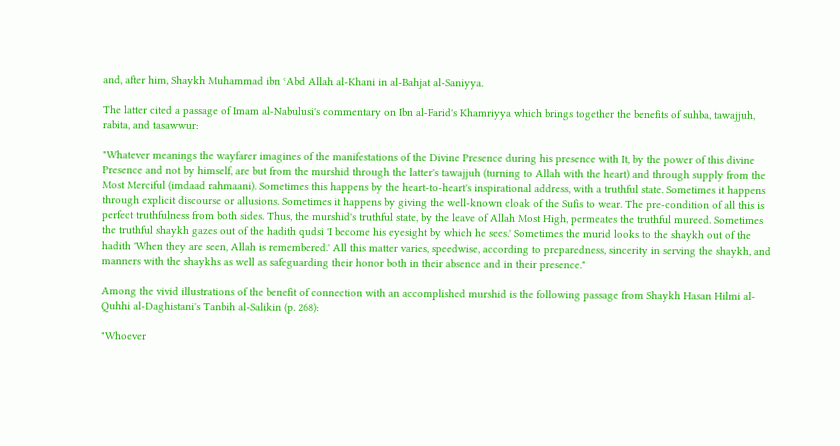and, after him, Shaykh Muhammad ibn ʿAbd Allah al-Khani in al-Bahjat al-Saniyya.

The latter cited a passage of Imam al-Nabulusi's commentary on Ibn al-Farid's Khamriyya which brings together the benefits of suhba, tawajjuh, rabita, and tasawwur:

"Whatever meanings the wayfarer imagines of the manifestations of the Divine Presence during his presence with It, by the power of this divine Presence and not by himself, are but from the murshid through the latter's tawajjuh (turning to Allah with the heart) and through supply from the Most Merciful (imdaad rahmaani). Sometimes this happens by the heart-to-heart's inspirational address, with a truthful state. Sometimes it happens through explicit discourse or allusions. Sometimes it happens by giving the well-known cloak of the Sufis to wear. The pre-condition of all this is perfect truthfulness from both sides. Thus, the murshid's truthful state, by the leave of Allah Most High, permeates the truthful mureed. Sometimes the truthful shaykh gazes out of the hadith qudsi 'I become his eyesight by which he sees.' Sometimes the murid looks to the shaykh out of the hadith 'When they are seen, Allah is remembered.' All this matter varies, speedwise, according to preparedness, sincerity in serving the shaykh, and manners with the shaykhs as well as safeguarding their honor both in their absence and in their presence."

Among the vivid illustrations of the benefit of connection with an accomplished murshid is the following passage from Shaykh Hasan Hilmi al-Quhhi al-Daghistani's Tanbih al-Salikin (p. 268):

"Whoever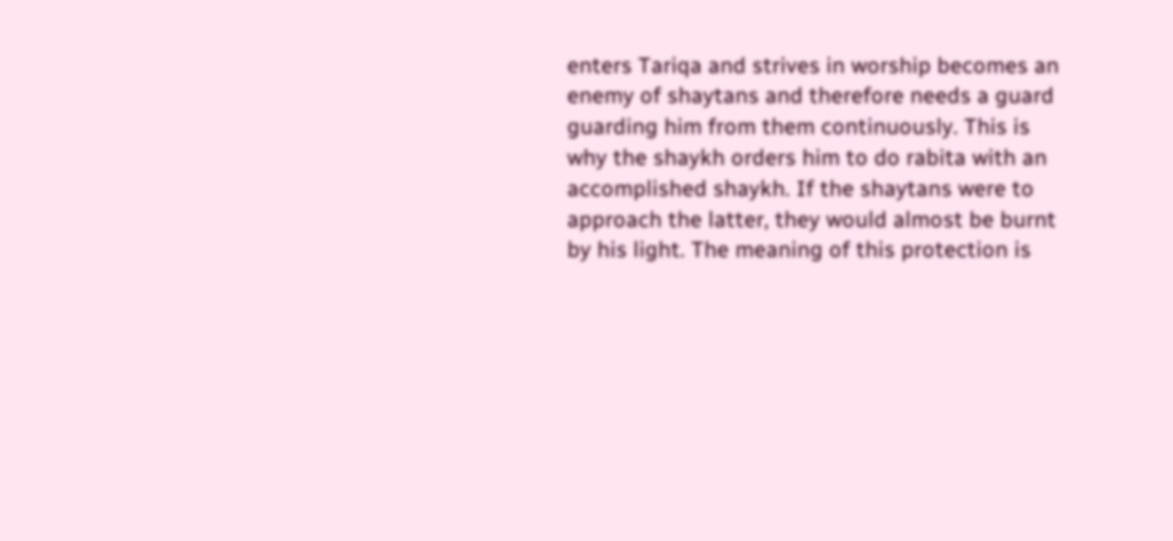enters Tariqa and strives in worship becomes an enemy of shaytans and therefore needs a guard guarding him from them continuously. This is why the shaykh orders him to do rabita with an accomplished shaykh. If the shaytans were to approach the latter, they would almost be burnt by his light. The meaning of this protection is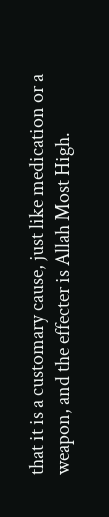that it is a customary cause, just like medication or a weapon, and the effecter is Allah Most High.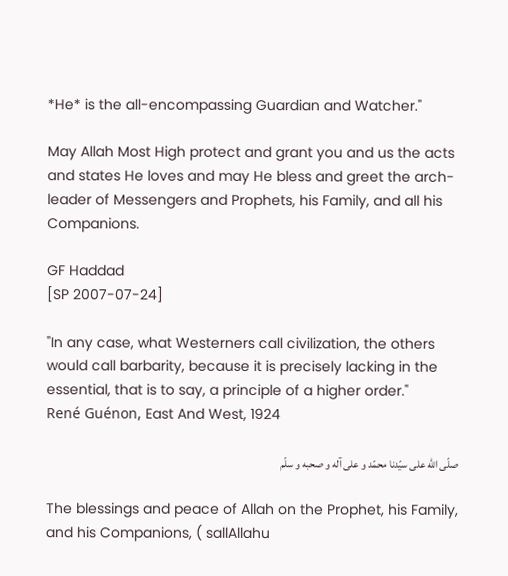*He* is the all-encompassing Guardian and Watcher."

May Allah Most High protect and grant you and us the acts and states He loves and may He bless and greet the arch-leader of Messengers and Prophets, his Family, and all his Companions.

GF Haddad
[SP 2007-07-24]

"In any case, what Westerners call civilization, the others would call barbarity, because it is precisely lacking in the essential, that is to say, a principle of a higher order."
René Guénon, East And West, 1924

صلّى الله على سيّدنا محمّد و على آله و صحبه و سلّم

The blessings and peace of Allah on the Prophet, his Family, and his Companions, ( sallAllahu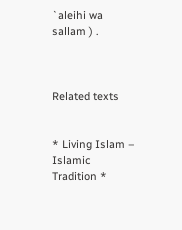`aleihi wa sallam ) .



Related texts


* Living Islam – Islamic Tradition *